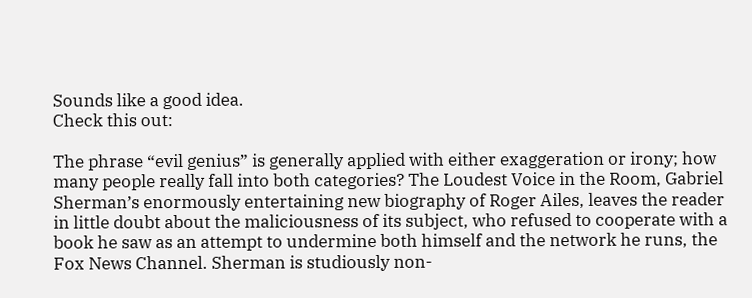Sounds like a good idea.
Check this out:

The phrase “evil genius” is generally applied with either exaggeration or irony; how many people really fall into both categories? The Loudest Voice in the Room, Gabriel Sherman’s enormously entertaining new biography of Roger Ailes, leaves the reader in little doubt about the maliciousness of its subject, who refused to cooperate with a book he saw as an attempt to undermine both himself and the network he runs, the Fox News Channel. Sherman is studiously non-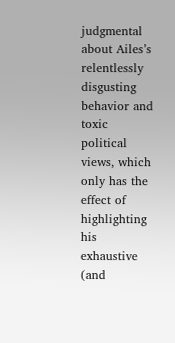judgmental about Ailes’s relentlessly disgusting behavior and toxic political views, which only has the effect of highlighting his exhaustive (and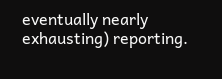eventually nearly exhausting) reporting.